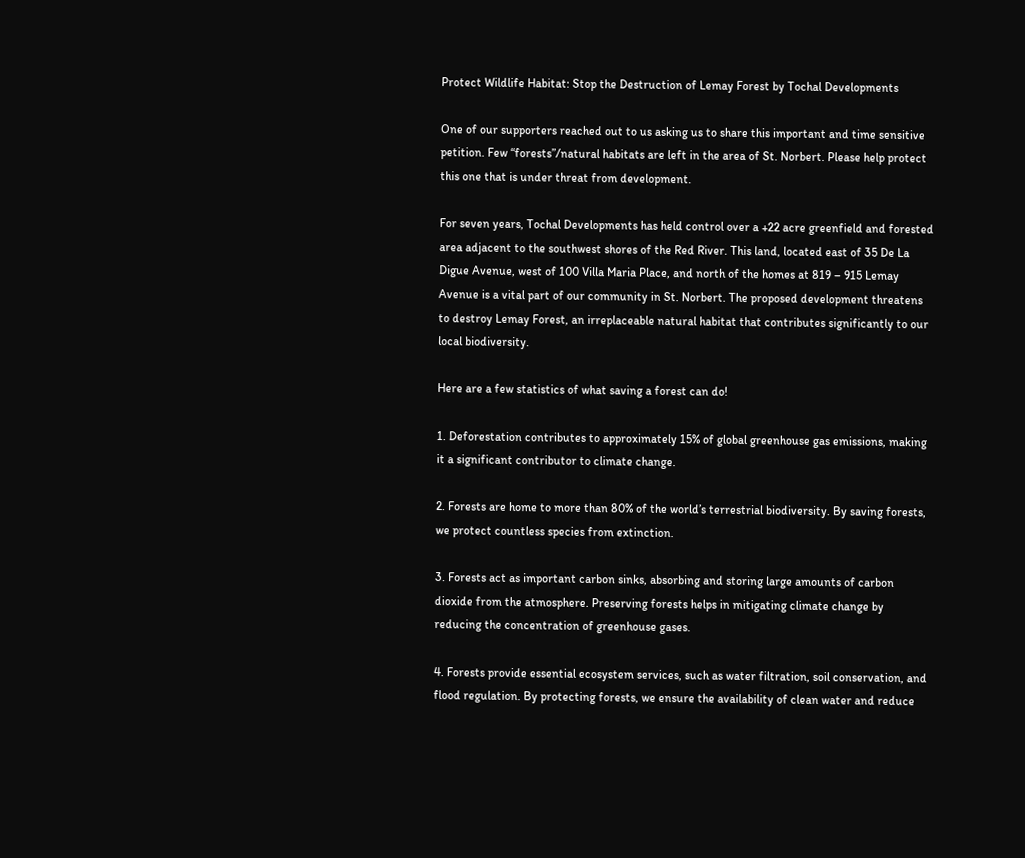Protect Wildlife Habitat: Stop the Destruction of Lemay Forest by Tochal Developments

One of our supporters reached out to us asking us to share this important and time sensitive petition. Few “forests”/natural habitats are left in the area of St. Norbert. Please help protect this one that is under threat from development.

For seven years, Tochal Developments has held control over a +22 acre greenfield and forested area adjacent to the southwest shores of the Red River. This land, located east of 35 De La Digue Avenue, west of 100 Villa Maria Place, and north of the homes at 819 – 915 Lemay Avenue is a vital part of our community in St. Norbert. The proposed development threatens to destroy Lemay Forest, an irreplaceable natural habitat that contributes significantly to our local biodiversity.

Here are a few statistics of what saving a forest can do!

1. Deforestation contributes to approximately 15% of global greenhouse gas emissions, making it a significant contributor to climate change.

2. Forests are home to more than 80% of the world’s terrestrial biodiversity. By saving forests, we protect countless species from extinction.

3. Forests act as important carbon sinks, absorbing and storing large amounts of carbon dioxide from the atmosphere. Preserving forests helps in mitigating climate change by reducing the concentration of greenhouse gases.

4. Forests provide essential ecosystem services, such as water filtration, soil conservation, and flood regulation. By protecting forests, we ensure the availability of clean water and reduce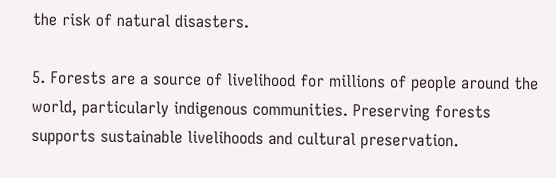the risk of natural disasters.

5. Forests are a source of livelihood for millions of people around the world, particularly indigenous communities. Preserving forests supports sustainable livelihoods and cultural preservation.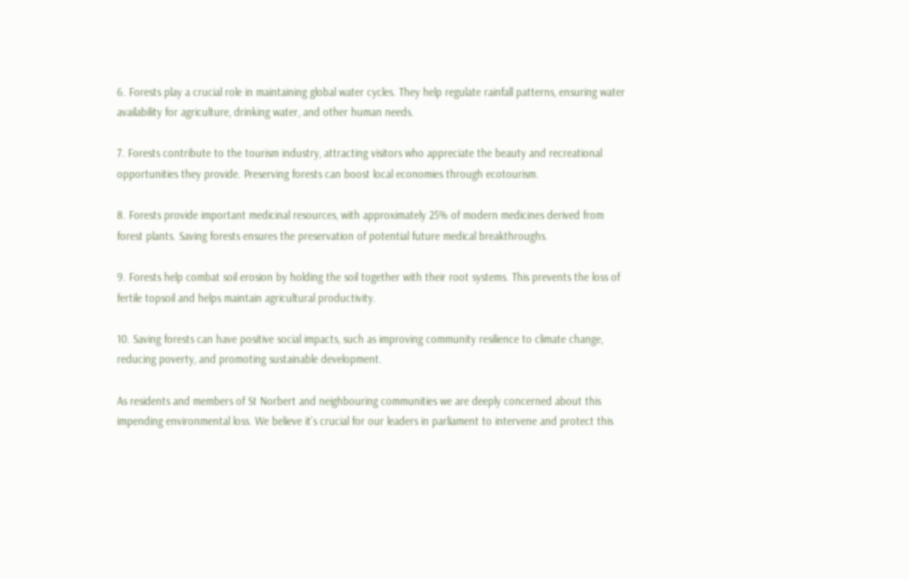6. Forests play a crucial role in maintaining global water cycles. They help regulate rainfall patterns, ensuring water availability for agriculture, drinking water, and other human needs.

7. Forests contribute to the tourism industry, attracting visitors who appreciate the beauty and recreational opportunities they provide. Preserving forests can boost local economies through ecotourism.

8. Forests provide important medicinal resources, with approximately 25% of modern medicines derived from forest plants. Saving forests ensures the preservation of potential future medical breakthroughs.

9. Forests help combat soil erosion by holding the soil together with their root systems. This prevents the loss of fertile topsoil and helps maintain agricultural productivity.

10. Saving forests can have positive social impacts, such as improving community resilience to climate change, reducing poverty, and promoting sustainable development.

As residents and members of St Norbert and neighbouring communities we are deeply concerned about this impending environmental loss. We believe it’s crucial for our leaders in parliament to intervene and protect this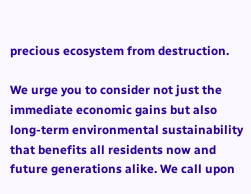precious ecosystem from destruction.

We urge you to consider not just the immediate economic gains but also long-term environmental sustainability that benefits all residents now and future generations alike. We call upon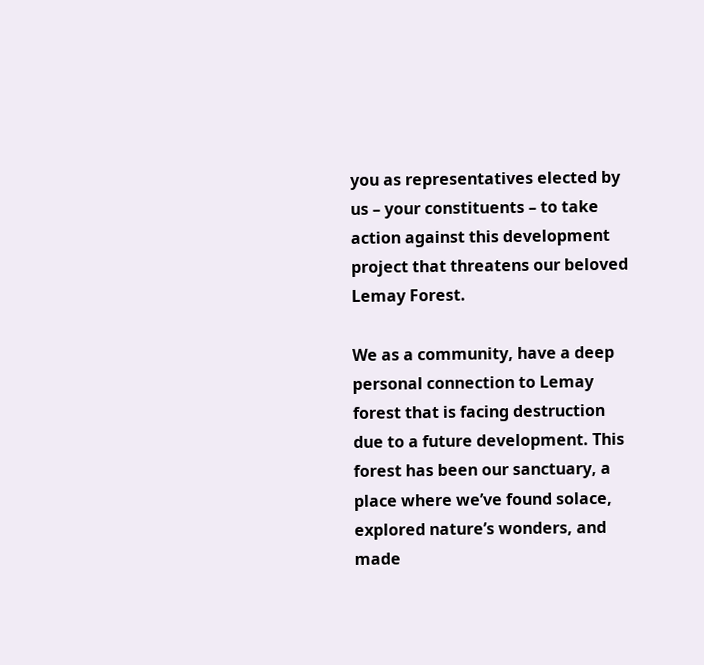you as representatives elected by us – your constituents – to take action against this development project that threatens our beloved Lemay Forest.

We as a community, have a deep personal connection to Lemay forest that is facing destruction due to a future development. This forest has been our sanctuary, a place where we’ve found solace, explored nature’s wonders, and made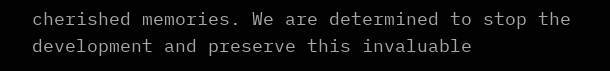cherished memories. We are determined to stop the development and preserve this invaluable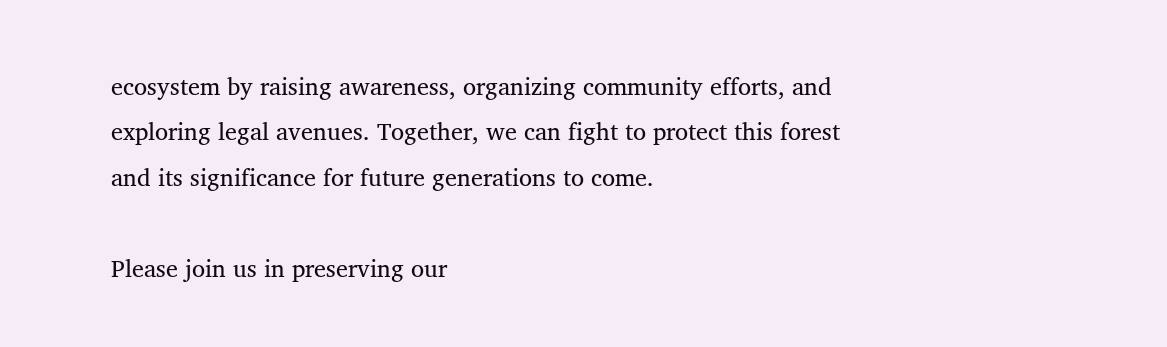ecosystem by raising awareness, organizing community efforts, and exploring legal avenues. Together, we can fight to protect this forest and its significance for future generations to come.

Please join us in preserving our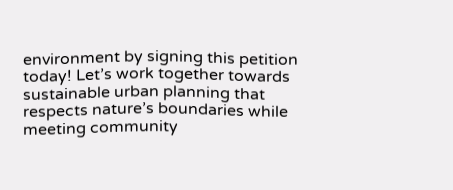environment by signing this petition today! Let’s work together towards sustainable urban planning that respects nature’s boundaries while meeting community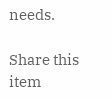needs.

Share this item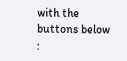with the buttons below :